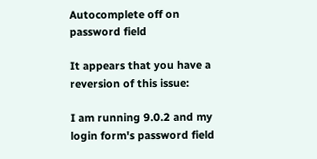Autocomplete off on password field

It appears that you have a reversion of this issue:

I am running 9.0.2 and my login form's password field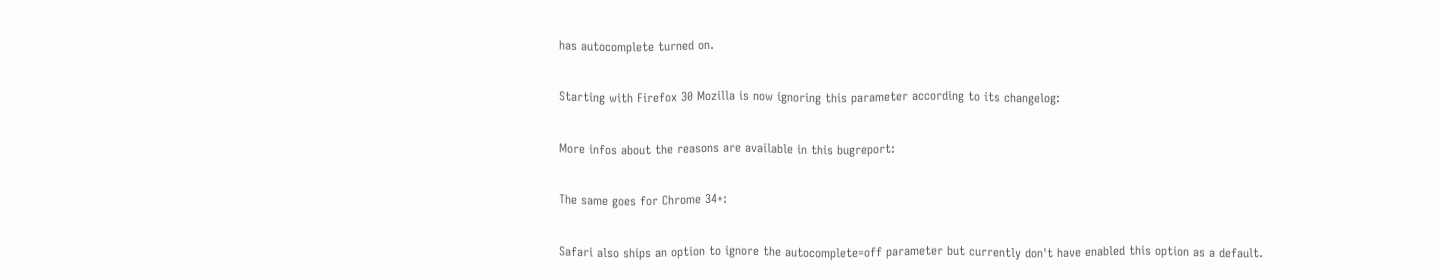has autocomplete turned on.

Starting with Firefox 30 Mozilla is now ignoring this parameter according to its changelog:

More infos about the reasons are available in this bugreport:

The same goes for Chrome 34+:

Safari also ships an option to ignore the autocomplete=off parameter but currently don't have enabled this option as a default.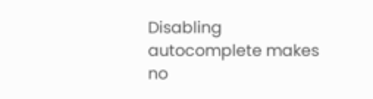Disabling autocomplete makes no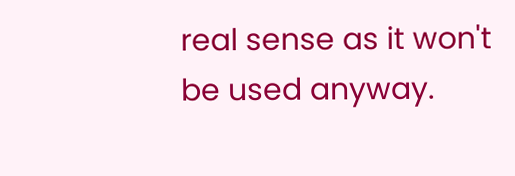real sense as it won't be used anyway.